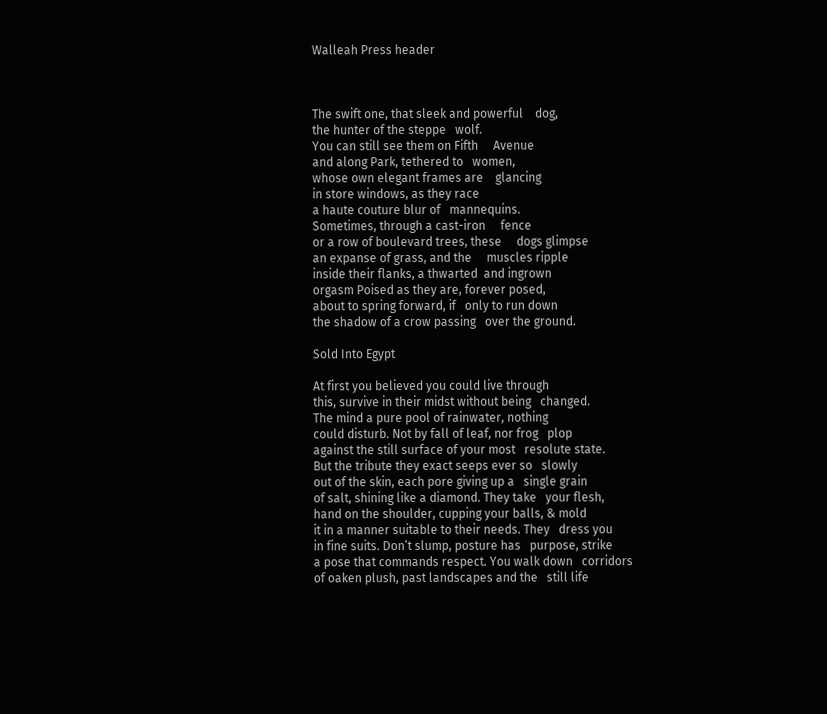Walleah Press header



The swift one, that sleek and powerful    dog,
the hunter of the steppe   wolf.
You can still see them on Fifth     Avenue
and along Park, tethered to   women,
whose own elegant frames are    glancing
in store windows, as they race
a haute couture blur of   mannequins.
Sometimes, through a cast-iron     fence
or a row of boulevard trees, these     dogs glimpse
an expanse of grass, and the     muscles ripple
inside their flanks, a thwarted  and ingrown
orgasm Poised as they are, forever posed,
about to spring forward, if   only to run down
the shadow of a crow passing   over the ground.

Sold Into Egypt

At first you believed you could live through
this, survive in their midst without being   changed.
The mind a pure pool of rainwater, nothing
could disturb. Not by fall of leaf, nor frog   plop
against the still surface of your most   resolute state.
But the tribute they exact seeps ever so   slowly
out of the skin, each pore giving up a   single grain
of salt, shining like a diamond. They take   your flesh,
hand on the shoulder, cupping your balls, & mold
it in a manner suitable to their needs. They   dress you
in fine suits. Don’t slump, posture has   purpose, strike
a pose that commands respect. You walk down   corridors
of oaken plush, past landscapes and the   still life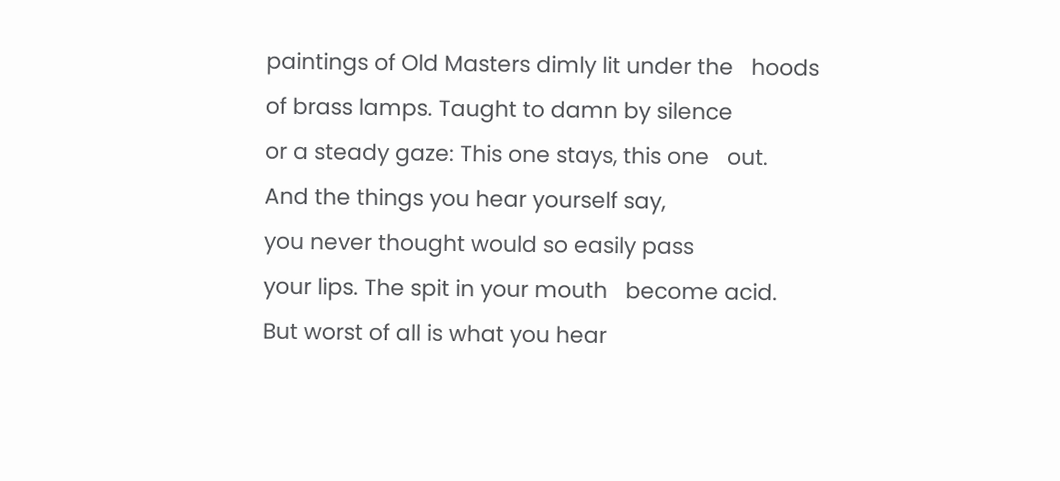paintings of Old Masters dimly lit under the   hoods
of brass lamps. Taught to damn by silence
or a steady gaze: This one stays, this one   out.
And the things you hear yourself say,
you never thought would so easily pass
your lips. The spit in your mouth   become acid.
But worst of all is what you hear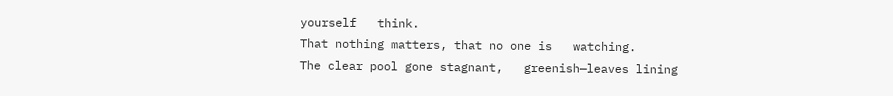yourself   think.
That nothing matters, that no one is   watching.
The clear pool gone stagnant,   greenish—leaves lining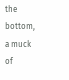the bottom, a muck of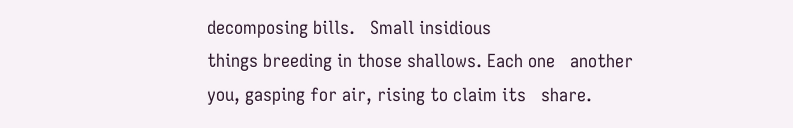decomposing bills.   Small insidious
things breeding in those shallows. Each one   another
you, gasping for air, rising to claim its   share.